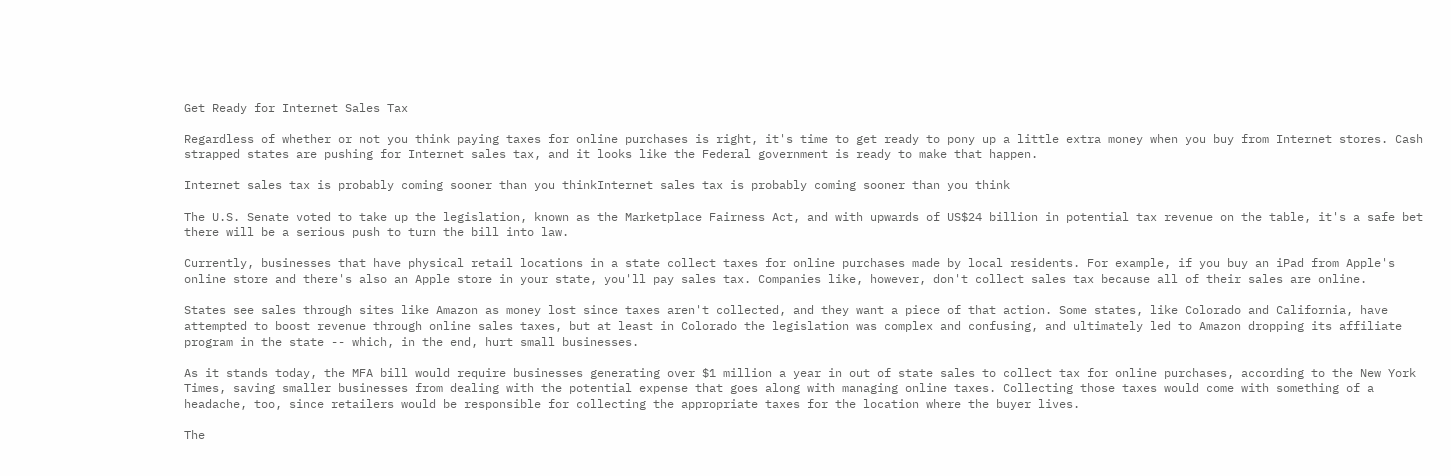Get Ready for Internet Sales Tax

Regardless of whether or not you think paying taxes for online purchases is right, it's time to get ready to pony up a little extra money when you buy from Internet stores. Cash strapped states are pushing for Internet sales tax, and it looks like the Federal government is ready to make that happen.

Internet sales tax is probably coming sooner than you thinkInternet sales tax is probably coming sooner than you think

The U.S. Senate voted to take up the legislation, known as the Marketplace Fairness Act, and with upwards of US$24 billion in potential tax revenue on the table, it's a safe bet there will be a serious push to turn the bill into law.

Currently, businesses that have physical retail locations in a state collect taxes for online purchases made by local residents. For example, if you buy an iPad from Apple's online store and there's also an Apple store in your state, you'll pay sales tax. Companies like, however, don't collect sales tax because all of their sales are online.

States see sales through sites like Amazon as money lost since taxes aren't collected, and they want a piece of that action. Some states, like Colorado and California, have attempted to boost revenue through online sales taxes, but at least in Colorado the legislation was complex and confusing, and ultimately led to Amazon dropping its affiliate program in the state -- which, in the end, hurt small businesses.

As it stands today, the MFA bill would require businesses generating over $1 million a year in out of state sales to collect tax for online purchases, according to the New York Times, saving smaller businesses from dealing with the potential expense that goes along with managing online taxes. Collecting those taxes would come with something of a headache, too, since retailers would be responsible for collecting the appropriate taxes for the location where the buyer lives.

The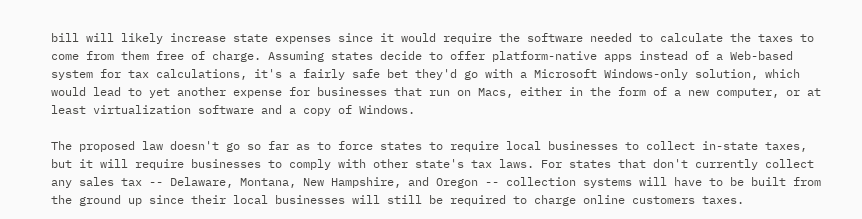bill will likely increase state expenses since it would require the software needed to calculate the taxes to come from them free of charge. Assuming states decide to offer platform-native apps instead of a Web-based system for tax calculations, it's a fairly safe bet they'd go with a Microsoft Windows-only solution, which would lead to yet another expense for businesses that run on Macs, either in the form of a new computer, or at least virtualization software and a copy of Windows.

The proposed law doesn't go so far as to force states to require local businesses to collect in-state taxes, but it will require businesses to comply with other state's tax laws. For states that don't currently collect any sales tax -- Delaware, Montana, New Hampshire, and Oregon -- collection systems will have to be built from the ground up since their local businesses will still be required to charge online customers taxes.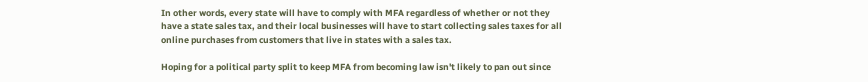In other words, every state will have to comply with MFA regardless of whether or not they have a state sales tax, and their local businesses will have to start collecting sales taxes for all online purchases from customers that live in states with a sales tax.

Hoping for a political party split to keep MFA from becoming law isn't likely to pan out since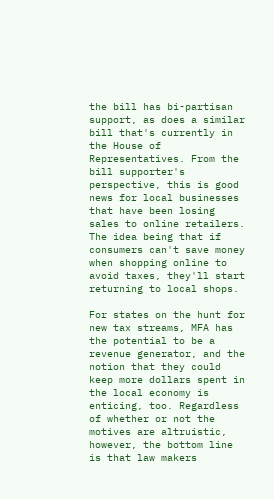the bill has bi-partisan support, as does a similar bill that's currently in the House of Representatives. From the bill supporter's perspective, this is good news for local businesses that have been losing sales to online retailers. The idea being that if consumers can't save money when shopping online to avoid taxes, they'll start returning to local shops.

For states on the hunt for new tax streams, MFA has the potential to be a revenue generator, and the notion that they could keep more dollars spent in the local economy is enticing, too. Regardless of whether or not the motives are altruistic, however, the bottom line is that law makers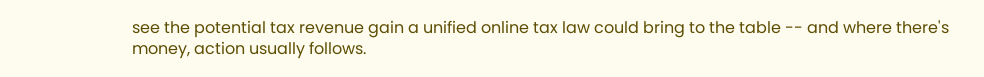see the potential tax revenue gain a unified online tax law could bring to the table -- and where there's money, action usually follows.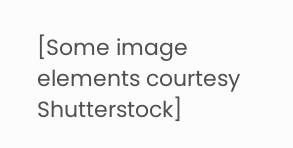[Some image elements courtesy Shutterstock]